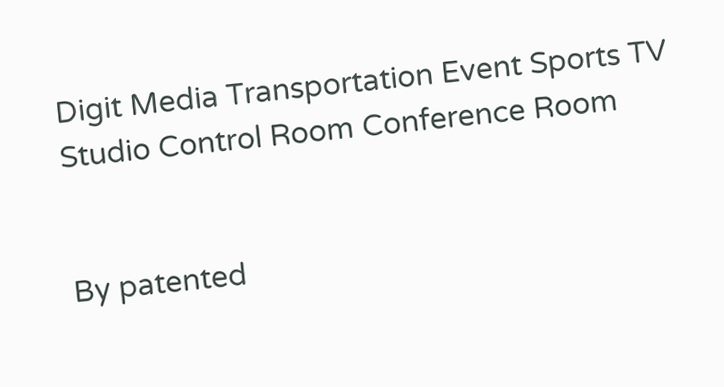Digit Media Transportation Event Sports TV Studio Control Room Conference Room


By patented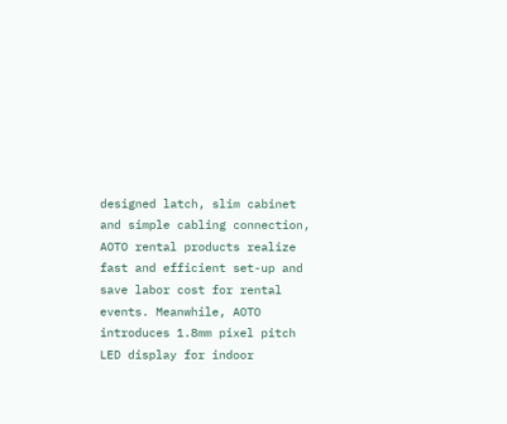designed latch, slim cabinet and simple cabling connection, AOTO rental products realize fast and efficient set-up and save labor cost for rental events. Meanwhile, AOTO introduces 1.8mm pixel pitch LED display for indoor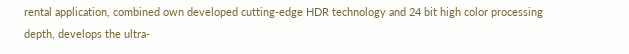rental application, combined own developed cutting-edge HDR technology and 24 bit high color processing depth, develops the ultra-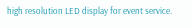high resolution LED display for event service.